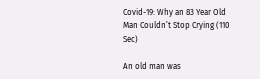Covid-19: Why an 83 Year Old Man Couldn’t Stop Crying (110 Sec)

An old man was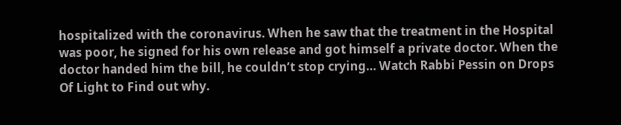hospitalized with the coronavirus. When he saw that the treatment in the Hospital was poor, he signed for his own release and got himself a private doctor. When the doctor handed him the bill, he couldn’t stop crying… Watch Rabbi Pessin on Drops Of Light to Find out why.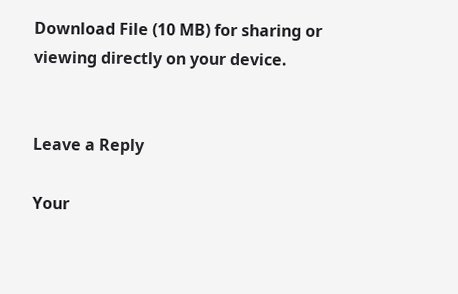Download File (10 MB) for sharing or viewing directly on your device.


Leave a Reply

Your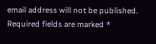email address will not be published. Required fields are marked *